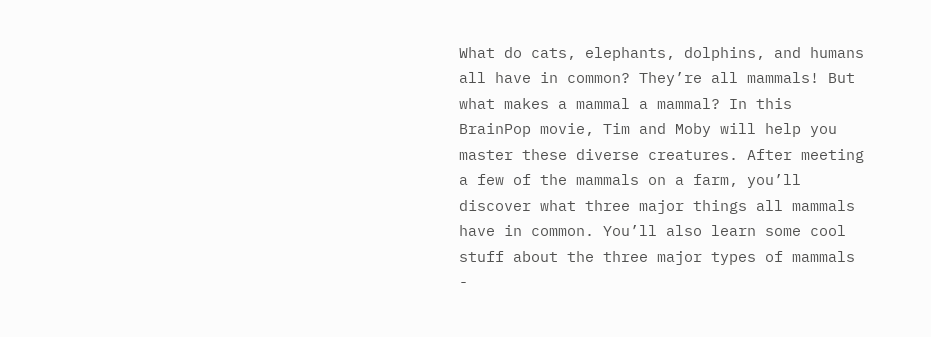What do cats, elephants, dolphins, and humans all have in common? They’re all mammals! But what makes a mammal a mammal? In this BrainPop movie, Tim and Moby will help you master these diverse creatures. After meeting a few of the mammals on a farm, you’ll discover what three major things all mammals have in common. You’ll also learn some cool stuff about the three major types of mammals -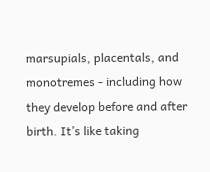marsupials, placentals, and monotremes - including how they develop before and after birth. It’s like taking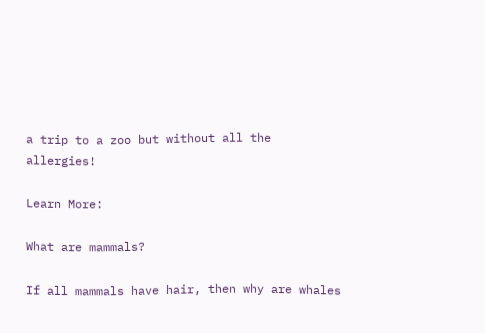a trip to a zoo but without all the allergies!

Learn More:

What are mammals?

If all mammals have hair, then why are whales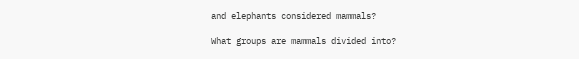and elephants considered mammals?

What groups are mammals divided into?